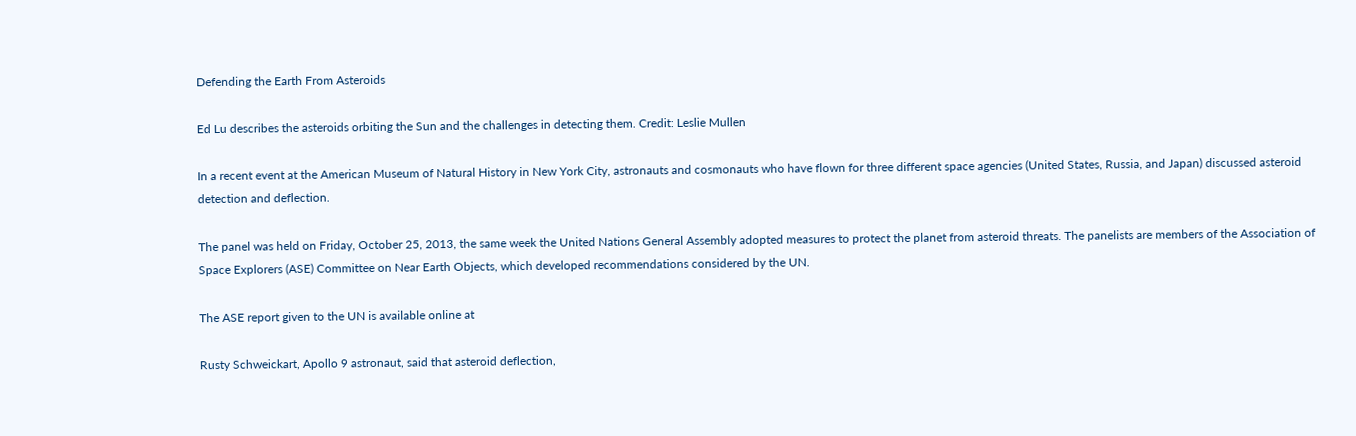Defending the Earth From Asteroids

Ed Lu describes the asteroids orbiting the Sun and the challenges in detecting them. Credit: Leslie Mullen

In a recent event at the American Museum of Natural History in New York City, astronauts and cosmonauts who have flown for three different space agencies (United States, Russia, and Japan) discussed asteroid detection and deflection.

The panel was held on Friday, October 25, 2013, the same week the United Nations General Assembly adopted measures to protect the planet from asteroid threats. The panelists are members of the Association of Space Explorers (ASE) Committee on Near Earth Objects, which developed recommendations considered by the UN.

The ASE report given to the UN is available online at

Rusty Schweickart, Apollo 9 astronaut, said that asteroid deflection,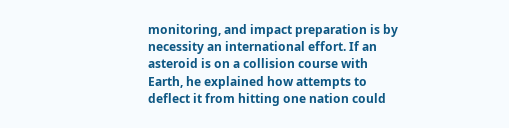monitoring, and impact preparation is by necessity an international effort. If an asteroid is on a collision course with Earth, he explained how attempts to deflect it from hitting one nation could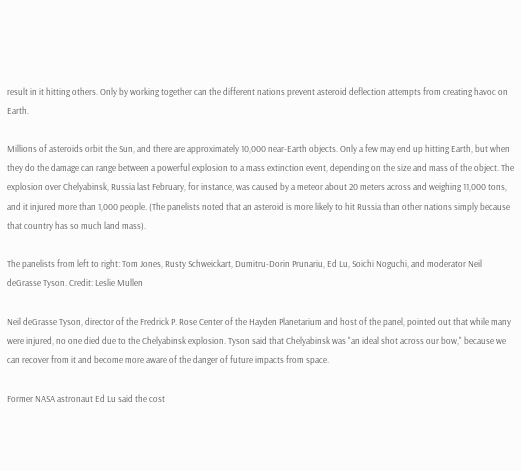result in it hitting others. Only by working together can the different nations prevent asteroid deflection attempts from creating havoc on Earth.

Millions of asteroids orbit the Sun, and there are approximately 10,000 near-Earth objects. Only a few may end up hitting Earth, but when they do the damage can range between a powerful explosion to a mass extinction event, depending on the size and mass of the object. The explosion over Chelyabinsk, Russia last February, for instance, was caused by a meteor about 20 meters across and weighing 11,000 tons, and it injured more than 1,000 people. (The panelists noted that an asteroid is more likely to hit Russia than other nations simply because that country has so much land mass).

The panelists from left to right: Tom Jones, Rusty Schweickart, Dumitru-Dorin Prunariu, Ed Lu, Soichi Noguchi, and moderator Neil deGrasse Tyson. Credit: Leslie Mullen

Neil deGrasse Tyson, director of the Fredrick P. Rose Center of the Hayden Planetarium and host of the panel, pointed out that while many were injured, no one died due to the Chelyabinsk explosion. Tyson said that Chelyabinsk was "an ideal shot across our bow," because we can recover from it and become more aware of the danger of future impacts from space.

Former NASA astronaut Ed Lu said the cost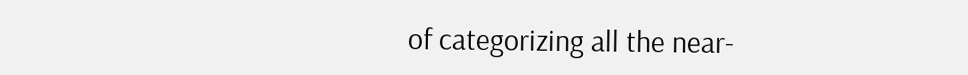of categorizing all the near-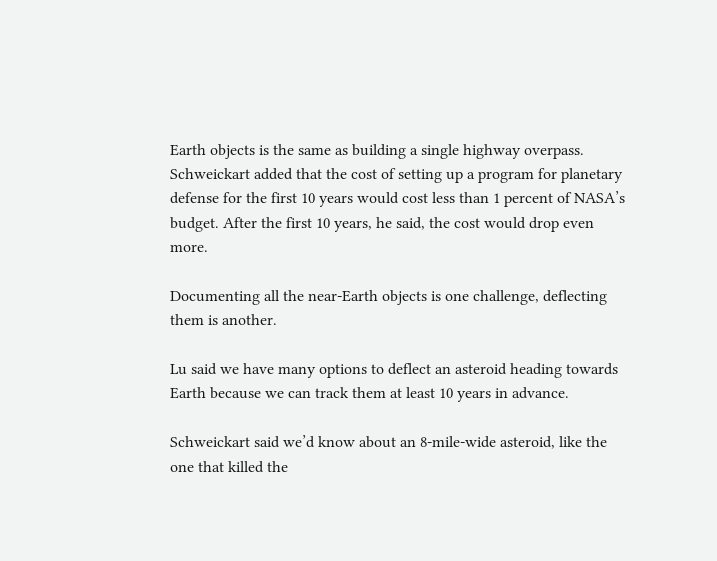Earth objects is the same as building a single highway overpass. Schweickart added that the cost of setting up a program for planetary defense for the first 10 years would cost less than 1 percent of NASA’s budget. After the first 10 years, he said, the cost would drop even more.

Documenting all the near-Earth objects is one challenge, deflecting them is another.

Lu said we have many options to deflect an asteroid heading towards Earth because we can track them at least 10 years in advance.

Schweickart said we’d know about an 8-mile-wide asteroid, like the one that killed the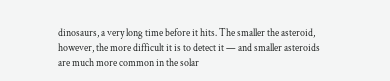dinosaurs, a very long time before it hits. The smaller the asteroid, however, the more difficult it is to detect it — and smaller asteroids are much more common in the solar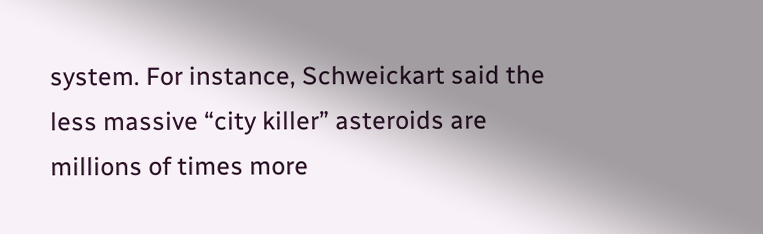system. For instance, Schweickart said the less massive “city killer” asteroids are millions of times more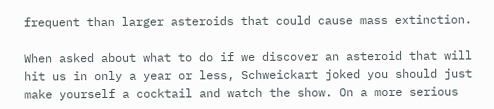frequent than larger asteroids that could cause mass extinction.

When asked about what to do if we discover an asteroid that will hit us in only a year or less, Schweickart joked you should just make yourself a cocktail and watch the show. On a more serious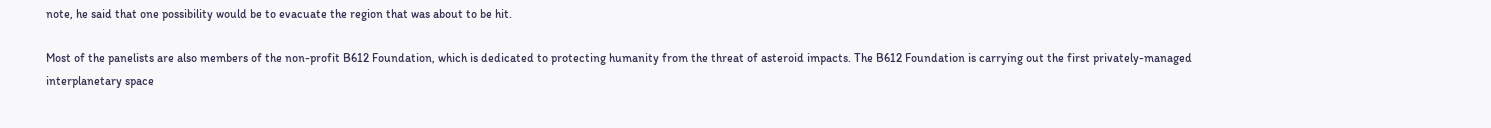note, he said that one possibility would be to evacuate the region that was about to be hit.

Most of the panelists are also members of the non-profit B612 Foundation, which is dedicated to protecting humanity from the threat of asteroid impacts. The B612 Foundation is carrying out the first privately-managed interplanetary space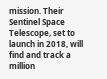mission. Their Sentinel Space Telescope, set to launch in 2018, will find and track a million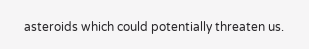asteroids which could potentially threaten us.